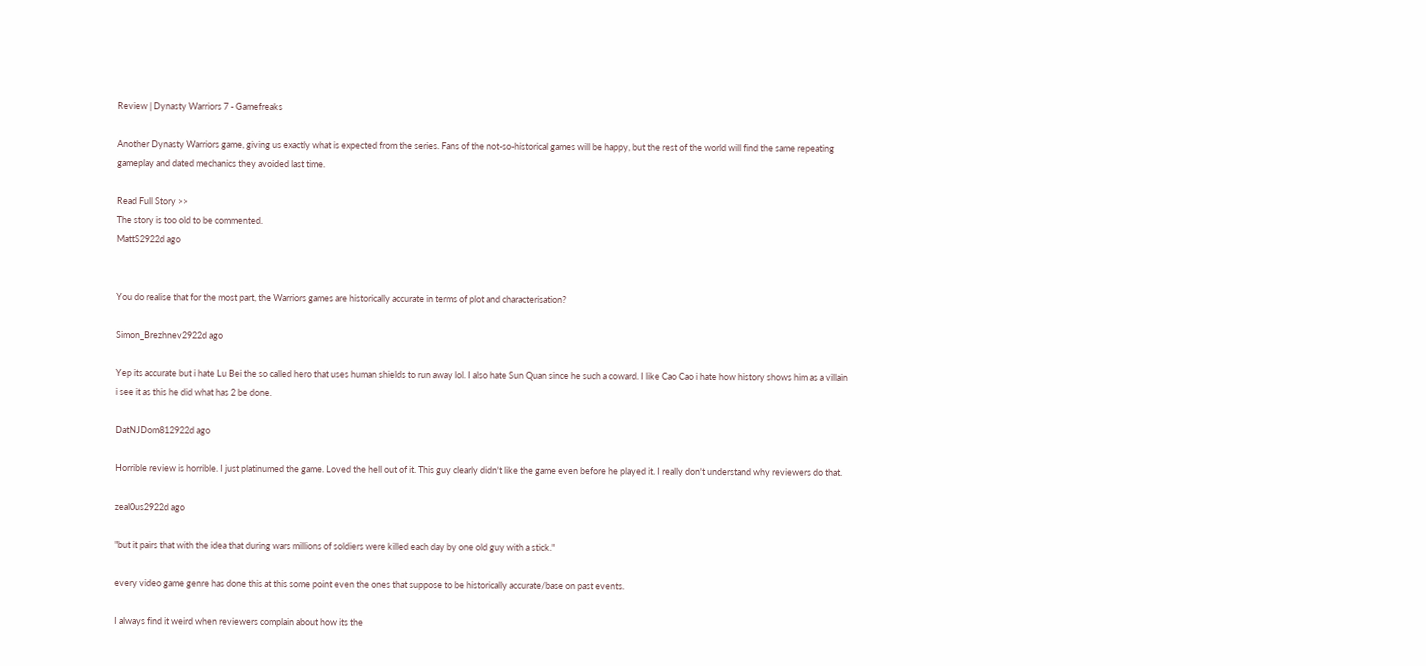Review | Dynasty Warriors 7 - Gamefreaks

Another Dynasty Warriors game, giving us exactly what is expected from the series. Fans of the not-so-historical games will be happy, but the rest of the world will find the same repeating gameplay and dated mechanics they avoided last time.

Read Full Story >>
The story is too old to be commented.
MattS2922d ago


You do realise that for the most part, the Warriors games are historically accurate in terms of plot and characterisation?

Simon_Brezhnev2922d ago

Yep its accurate but i hate Lu Bei the so called hero that uses human shields to run away lol. I also hate Sun Quan since he such a coward. I like Cao Cao i hate how history shows him as a villain i see it as this he did what has 2 be done.

DatNJDom812922d ago

Horrible review is horrible. I just platinumed the game. Loved the hell out of it. This guy clearly didn't like the game even before he played it. I really don't understand why reviewers do that.

zeal0us2922d ago

"but it pairs that with the idea that during wars millions of soldiers were killed each day by one old guy with a stick."

every video game genre has done this at this some point even the ones that suppose to be historically accurate/base on past events.

I always find it weird when reviewers complain about how its the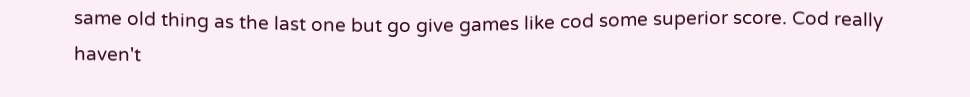same old thing as the last one but go give games like cod some superior score. Cod really haven't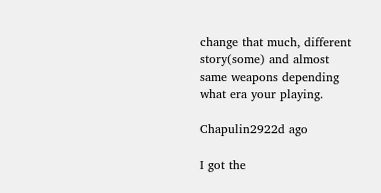change that much, different story(some) and almost same weapons depending what era your playing.

Chapulin2922d ago

I got the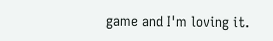game and I'm loving it.